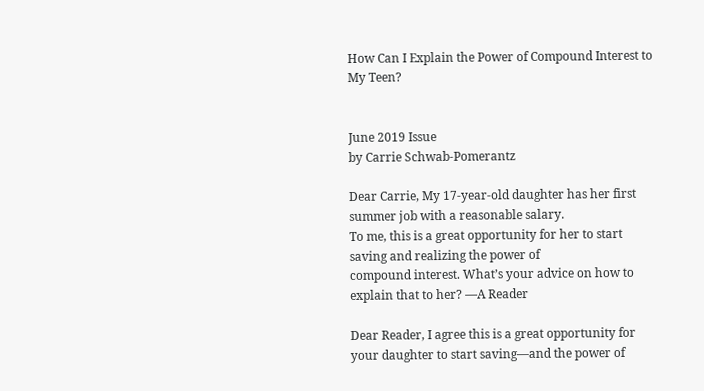How Can I Explain the Power of Compound Interest to My Teen?


June 2019 Issue
by Carrie Schwab-Pomerantz

Dear Carrie, My 17-year-old daughter has her first summer job with a reasonable salary.
To me, this is a great opportunity for her to start saving and realizing the power of
compound interest. What’s your advice on how to explain that to her? —A Reader

Dear Reader, I agree this is a great opportunity for your daughter to start saving—and the power of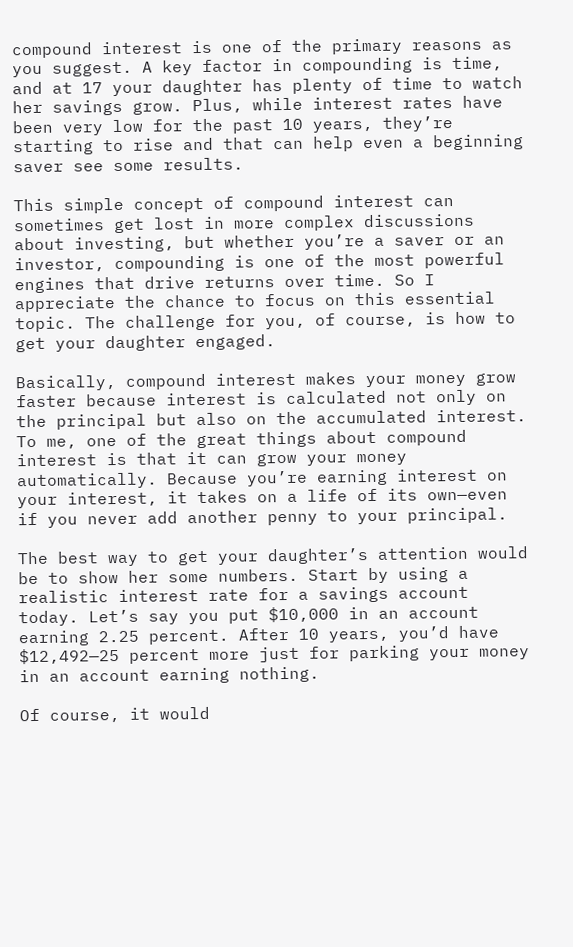compound interest is one of the primary reasons as you suggest. A key factor in compounding is time, and at 17 your daughter has plenty of time to watch her savings grow. Plus, while interest rates have been very low for the past 10 years, they’re starting to rise and that can help even a beginning saver see some results.

This simple concept of compound interest can sometimes get lost in more complex discussions about investing, but whether you’re a saver or an investor, compounding is one of the most powerful engines that drive returns over time. So I appreciate the chance to focus on this essential topic. The challenge for you, of course, is how to get your daughter engaged.

Basically, compound interest makes your money grow faster because interest is calculated not only on the principal but also on the accumulated interest. To me, one of the great things about compound interest is that it can grow your money automatically. Because you’re earning interest on your interest, it takes on a life of its own—even if you never add another penny to your principal.

The best way to get your daughter’s attention would be to show her some numbers. Start by using a realistic interest rate for a savings account today. Let’s say you put $10,000 in an account earning 2.25 percent. After 10 years, you’d have $12,492—25 percent more just for parking your money in an account earning nothing.

Of course, it would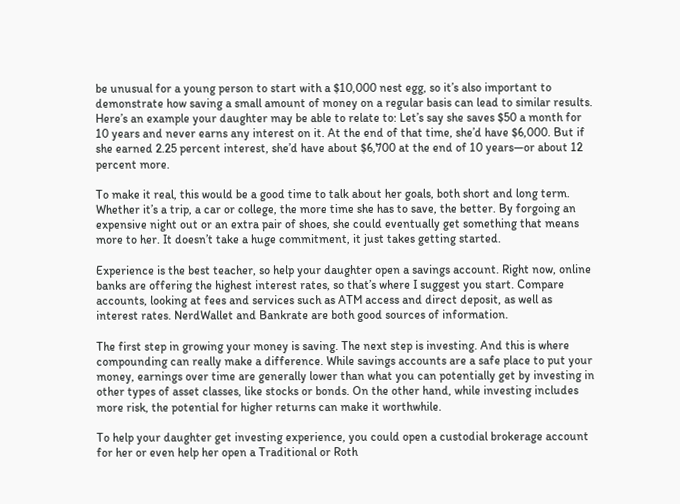be unusual for a young person to start with a $10,000 nest egg, so it’s also important to demonstrate how saving a small amount of money on a regular basis can lead to similar results. Here’s an example your daughter may be able to relate to: Let’s say she saves $50 a month for 10 years and never earns any interest on it. At the end of that time, she’d have $6,000. But if she earned 2.25 percent interest, she’d have about $6,700 at the end of 10 years—or about 12 percent more.

To make it real, this would be a good time to talk about her goals, both short and long term. Whether it’s a trip, a car or college, the more time she has to save, the better. By forgoing an expensive night out or an extra pair of shoes, she could eventually get something that means more to her. It doesn’t take a huge commitment, it just takes getting started.

Experience is the best teacher, so help your daughter open a savings account. Right now, online banks are offering the highest interest rates, so that’s where I suggest you start. Compare accounts, looking at fees and services such as ATM access and direct deposit, as well as interest rates. NerdWallet and Bankrate are both good sources of information.

The first step in growing your money is saving. The next step is investing. And this is where compounding can really make a difference. While savings accounts are a safe place to put your money, earnings over time are generally lower than what you can potentially get by investing in other types of asset classes, like stocks or bonds. On the other hand, while investing includes more risk, the potential for higher returns can make it worthwhile.

To help your daughter get investing experience, you could open a custodial brokerage account for her or even help her open a Traditional or Roth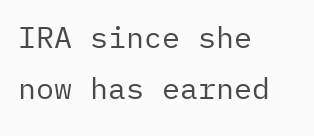IRA since she now has earned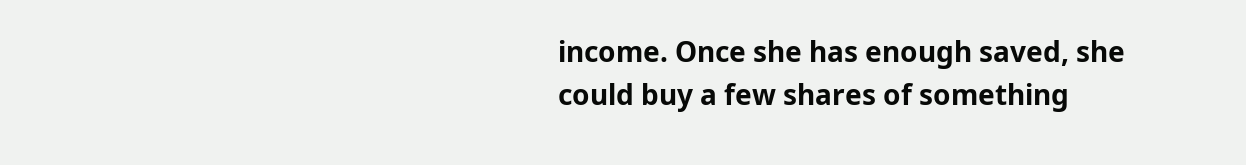income. Once she has enough saved, she could buy a few shares of something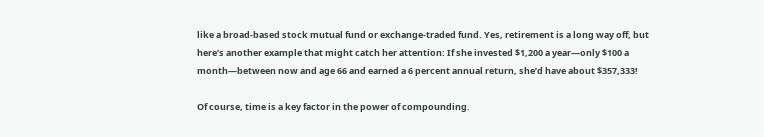like a broad-based stock mutual fund or exchange-traded fund. Yes, retirement is a long way off, but here’s another example that might catch her attention: If she invested $1,200 a year—only $100 a month—between now and age 66 and earned a 6 percent annual return, she’d have about $357,333!

Of course, time is a key factor in the power of compounding.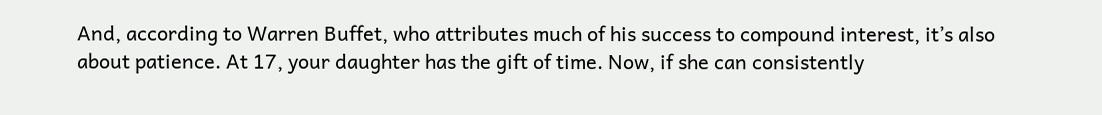And, according to Warren Buffet, who attributes much of his success to compound interest, it’s also about patience. At 17, your daughter has the gift of time. Now, if she can consistently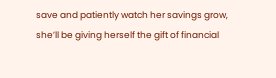save and patiently watch her savings grow, she’ll be giving herself the gift of financial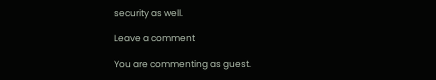security as well.

Leave a comment

You are commenting as guest.